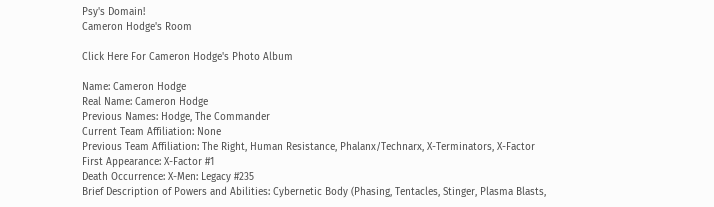Psy's Domain!
Cameron Hodge's Room

Click Here For Cameron Hodge's Photo Album

Name: Cameron Hodge
Real Name: Cameron Hodge
Previous Names: Hodge, The Commander
Current Team Affiliation: None
Previous Team Affiliation: The Right, Human Resistance, Phalanx/Technarx, X-Terminators, X-Factor
First Appearance: X-Factor #1
Death Occurrence: X-Men: Legacy #235
Brief Description of Powers and Abilities: Cybernetic Body (Phasing, Tentacles, Stinger, Plasma Blasts,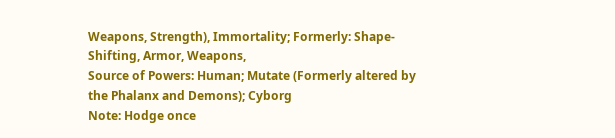Weapons, Strength), Immortality; Formerly: Shape-Shifting, Armor, Weapons,
Source of Powers: Human; Mutate (Formerly altered by the Phalanx and Demons); Cyborg
Note: Hodge once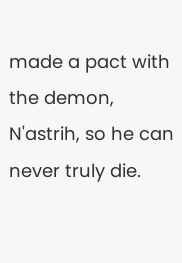made a pact with the demon, N'astrih, so he can never truly die.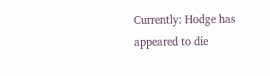Currently: Hodge has appeared to die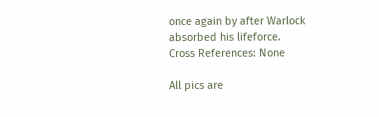once again by after Warlock absorbed his lifeforce.
Cross References: None

All pics are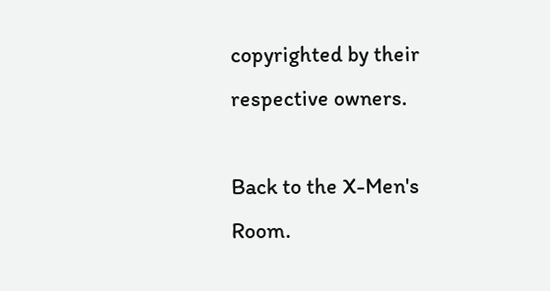copyrighted by their respective owners.

Back to the X-Men's Room.